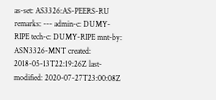as-set: AS3326:AS-PEERS-RU remarks: --- admin-c: DUMY-RIPE tech-c: DUMY-RIPE mnt-by: ASN3326-MNT created: 2018-05-13T22:19:26Z last-modified: 2020-07-27T23:00:08Z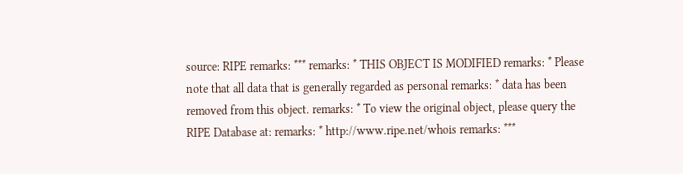source: RIPE remarks: *** remarks: * THIS OBJECT IS MODIFIED remarks: * Please note that all data that is generally regarded as personal remarks: * data has been removed from this object. remarks: * To view the original object, please query the RIPE Database at: remarks: * http://www.ripe.net/whois remarks: ***